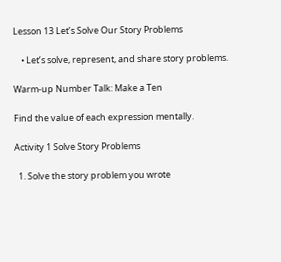Lesson 13 Let’s Solve Our Story Problems

    • Let’s solve, represent, and share story problems.

Warm-up Number Talk: Make a Ten

Find the value of each expression mentally.

Activity 1 Solve Story Problems

  1. Solve the story problem you wrote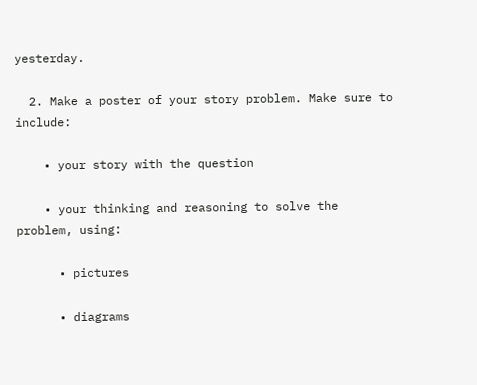yesterday.

  2. Make a poster of your story problem. Make sure to include:

    • your story with the question

    • your thinking and reasoning to solve the problem, using:

      • pictures

      • diagrams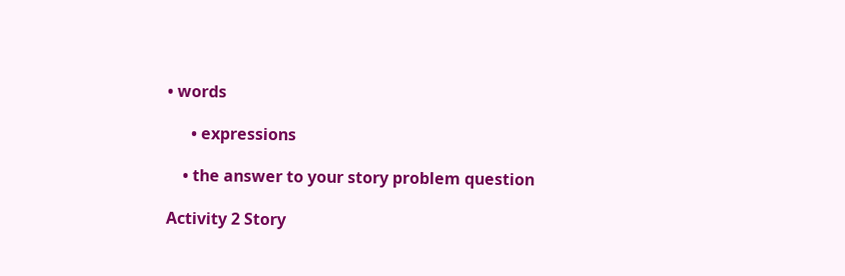• words

      • expressions

    • the answer to your story problem question

Activity 2 Story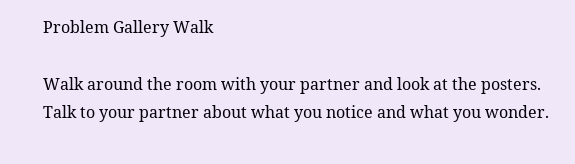Problem Gallery Walk

Walk around the room with your partner and look at the posters. Talk to your partner about what you notice and what you wonder.